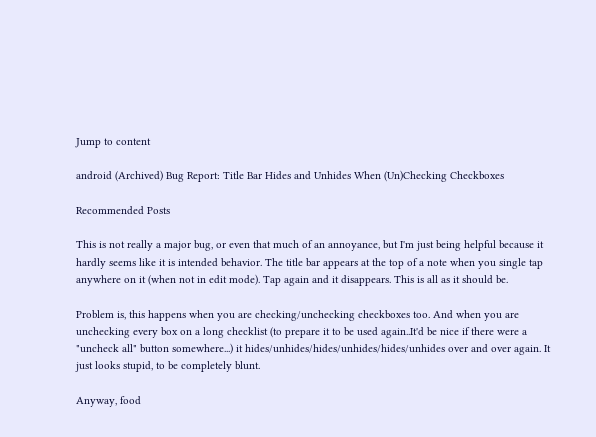Jump to content

android (Archived) Bug Report: Title Bar Hides and Unhides When (Un)Checking Checkboxes

Recommended Posts

This is not really a major bug, or even that much of an annoyance, but I'm just being helpful because it hardly seems like it is intended behavior. The title bar appears at the top of a note when you single tap anywhere on it (when not in edit mode). Tap again and it disappears. This is all as it should be.

Problem is, this happens when you are checking/unchecking checkboxes too. And when you are unchecking every box on a long checklist (to prepare it to be used again..It'd be nice if there were a "uncheck all" button somewhere...) it hides/unhides/hides/unhides/hides/unhides over and over again. It just looks stupid, to be completely blunt.

Anyway, food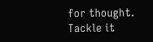for thought. Tackle it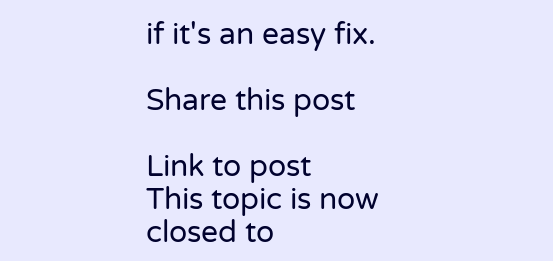if it's an easy fix.

Share this post

Link to post
This topic is now closed to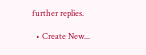further replies.

  • Create New...